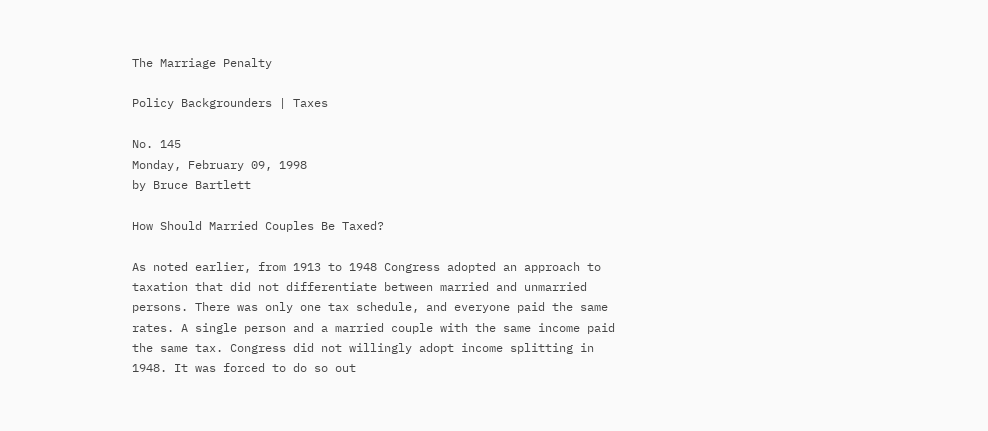The Marriage Penalty

Policy Backgrounders | Taxes

No. 145
Monday, February 09, 1998
by Bruce Bartlett

How Should Married Couples Be Taxed?

As noted earlier, from 1913 to 1948 Congress adopted an approach to taxation that did not differentiate between married and unmarried persons. There was only one tax schedule, and everyone paid the same rates. A single person and a married couple with the same income paid the same tax. Congress did not willingly adopt income splitting in 1948. It was forced to do so out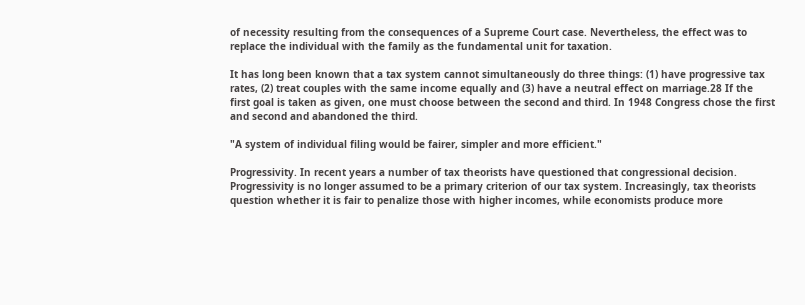of necessity resulting from the consequences of a Supreme Court case. Nevertheless, the effect was to replace the individual with the family as the fundamental unit for taxation.

It has long been known that a tax system cannot simultaneously do three things: (1) have progressive tax rates, (2) treat couples with the same income equally and (3) have a neutral effect on marriage.28 If the first goal is taken as given, one must choose between the second and third. In 1948 Congress chose the first and second and abandoned the third.

"A system of individual filing would be fairer, simpler and more efficient."

Progressivity. In recent years a number of tax theorists have questioned that congressional decision. Progressivity is no longer assumed to be a primary criterion of our tax system. Increasingly, tax theorists question whether it is fair to penalize those with higher incomes, while economists produce more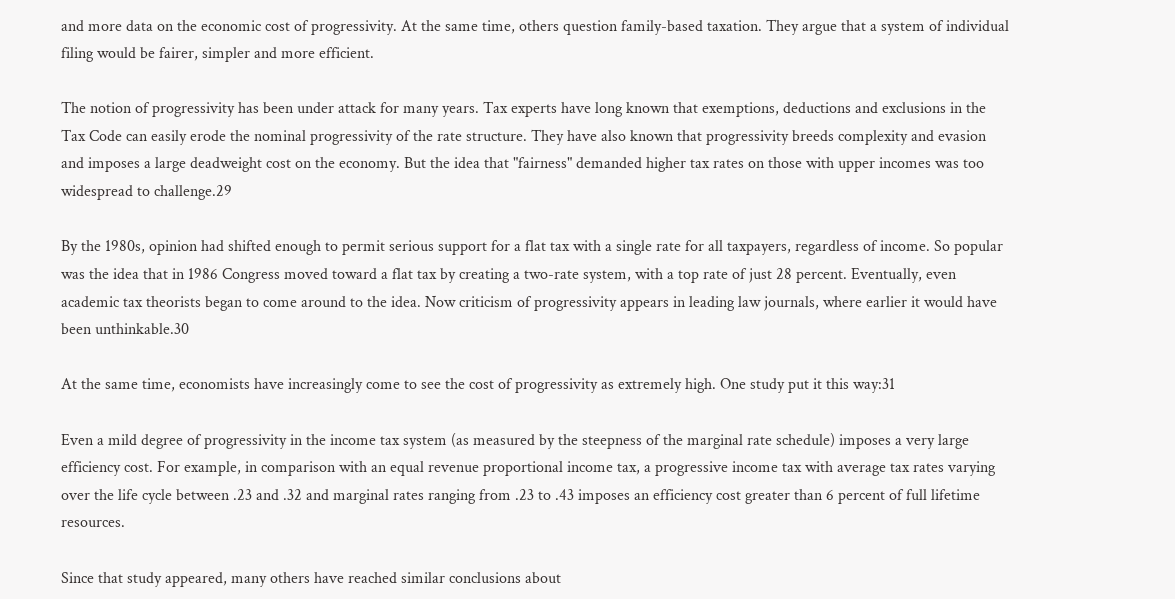and more data on the economic cost of progressivity. At the same time, others question family-based taxation. They argue that a system of individual filing would be fairer, simpler and more efficient.

The notion of progressivity has been under attack for many years. Tax experts have long known that exemptions, deductions and exclusions in the Tax Code can easily erode the nominal progressivity of the rate structure. They have also known that progressivity breeds complexity and evasion and imposes a large deadweight cost on the economy. But the idea that "fairness" demanded higher tax rates on those with upper incomes was too widespread to challenge.29

By the 1980s, opinion had shifted enough to permit serious support for a flat tax with a single rate for all taxpayers, regardless of income. So popular was the idea that in 1986 Congress moved toward a flat tax by creating a two-rate system, with a top rate of just 28 percent. Eventually, even academic tax theorists began to come around to the idea. Now criticism of progressivity appears in leading law journals, where earlier it would have been unthinkable.30

At the same time, economists have increasingly come to see the cost of progressivity as extremely high. One study put it this way:31

Even a mild degree of progressivity in the income tax system (as measured by the steepness of the marginal rate schedule) imposes a very large efficiency cost. For example, in comparison with an equal revenue proportional income tax, a progressive income tax with average tax rates varying over the life cycle between .23 and .32 and marginal rates ranging from .23 to .43 imposes an efficiency cost greater than 6 percent of full lifetime resources.

Since that study appeared, many others have reached similar conclusions about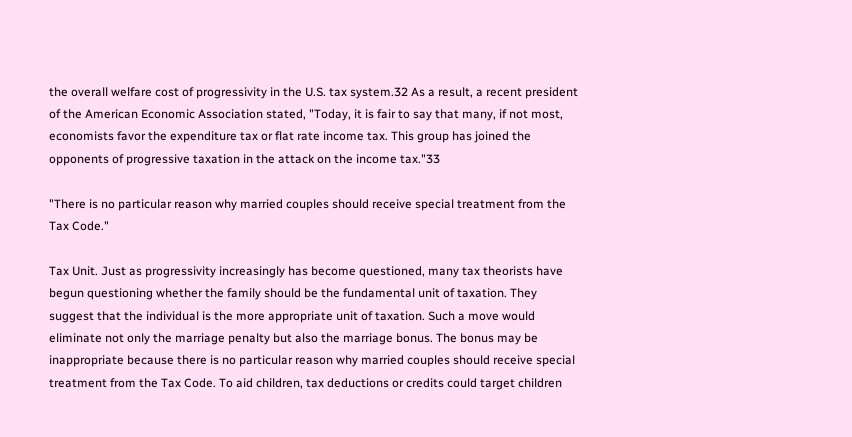the overall welfare cost of progressivity in the U.S. tax system.32 As a result, a recent president of the American Economic Association stated, "Today, it is fair to say that many, if not most, economists favor the expenditure tax or flat rate income tax. This group has joined the opponents of progressive taxation in the attack on the income tax."33

"There is no particular reason why married couples should receive special treatment from the Tax Code."

Tax Unit. Just as progressivity increasingly has become questioned, many tax theorists have begun questioning whether the family should be the fundamental unit of taxation. They suggest that the individual is the more appropriate unit of taxation. Such a move would eliminate not only the marriage penalty but also the marriage bonus. The bonus may be inappropriate because there is no particular reason why married couples should receive special treatment from the Tax Code. To aid children, tax deductions or credits could target children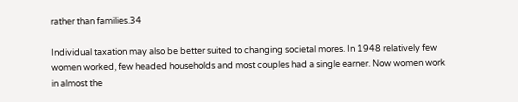rather than families.34

Individual taxation may also be better suited to changing societal mores. In 1948 relatively few women worked, few headed households and most couples had a single earner. Now women work in almost the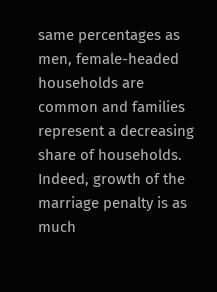same percentages as men, female-headed households are common and families represent a decreasing share of households. Indeed, growth of the marriage penalty is as much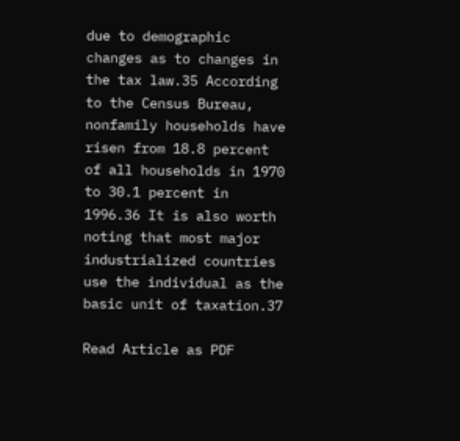due to demographic changes as to changes in the tax law.35 According to the Census Bureau, nonfamily households have risen from 18.8 percent of all households in 1970 to 30.1 percent in 1996.36 It is also worth noting that most major industrialized countries use the individual as the basic unit of taxation.37

Read Article as PDF